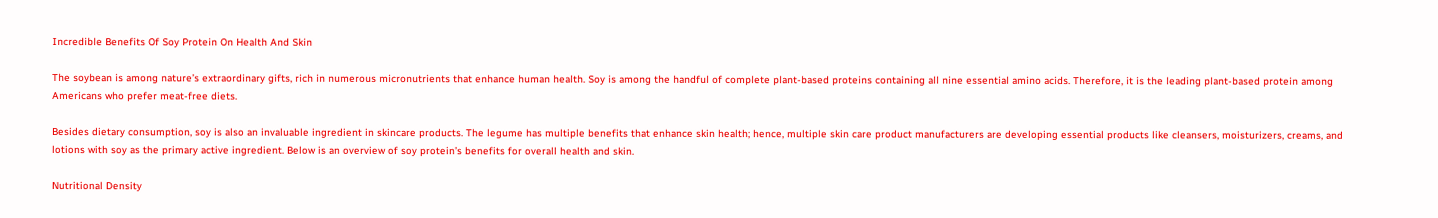Incredible Benefits Of Soy Protein On Health And Skin

The soybean is among nature’s extraordinary gifts, rich in numerous micronutrients that enhance human health. Soy is among the handful of complete plant-based proteins containing all nine essential amino acids. Therefore, it is the leading plant-based protein among Americans who prefer meat-free diets.

Besides dietary consumption, soy is also an invaluable ingredient in skincare products. The legume has multiple benefits that enhance skin health; hence, multiple skin care product manufacturers are developing essential products like cleansers, moisturizers, creams, and lotions with soy as the primary active ingredient. Below is an overview of soy protein’s benefits for overall health and skin.

Nutritional Density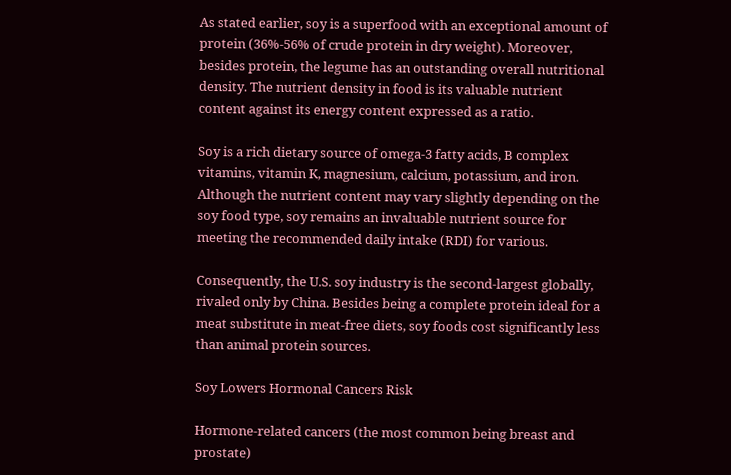As stated earlier, soy is a superfood with an exceptional amount of protein (36%-56% of crude protein in dry weight). Moreover, besides protein, the legume has an outstanding overall nutritional density. The nutrient density in food is its valuable nutrient content against its energy content expressed as a ratio.

Soy is a rich dietary source of omega-3 fatty acids, B complex vitamins, vitamin K, magnesium, calcium, potassium, and iron. Although the nutrient content may vary slightly depending on the soy food type, soy remains an invaluable nutrient source for meeting the recommended daily intake (RDI) for various.

Consequently, the U.S. soy industry is the second-largest globally, rivaled only by China. Besides being a complete protein ideal for a meat substitute in meat-free diets, soy foods cost significantly less than animal protein sources.

Soy Lowers Hormonal Cancers Risk

Hormone-related cancers (the most common being breast and prostate)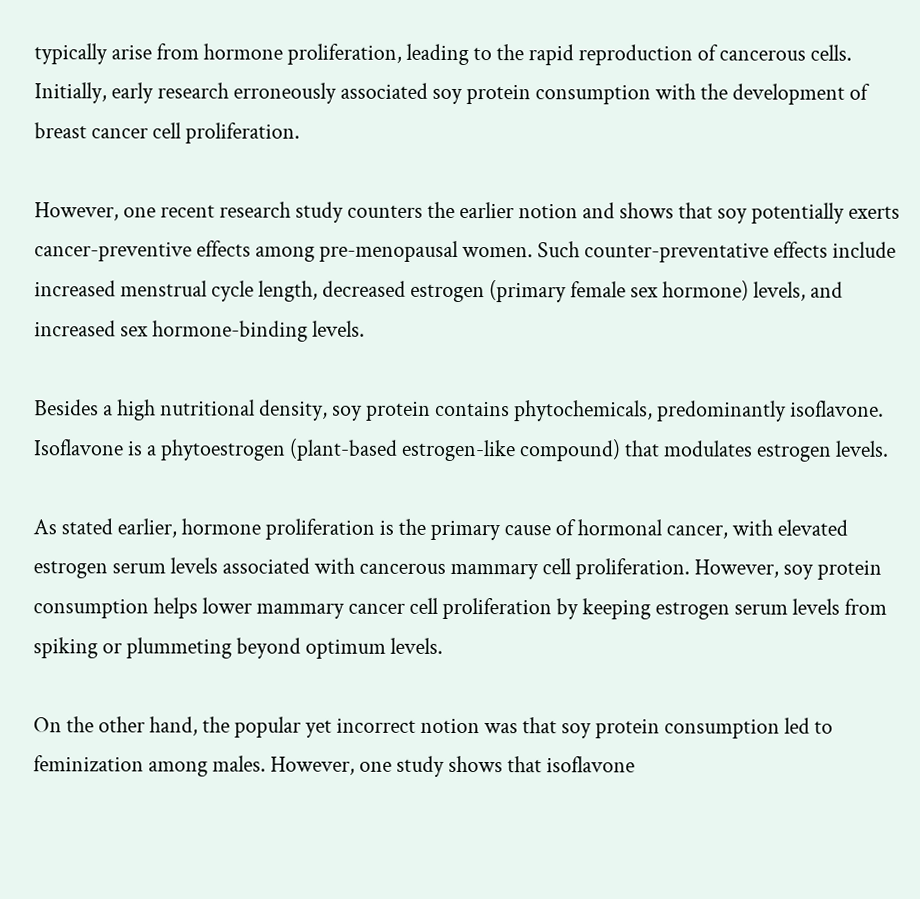typically arise from hormone proliferation, leading to the rapid reproduction of cancerous cells. Initially, early research erroneously associated soy protein consumption with the development of breast cancer cell proliferation.

However, one recent research study counters the earlier notion and shows that soy potentially exerts cancer-preventive effects among pre-menopausal women. Such counter-preventative effects include increased menstrual cycle length, decreased estrogen (primary female sex hormone) levels, and increased sex hormone-binding levels.

Besides a high nutritional density, soy protein contains phytochemicals, predominantly isoflavone. Isoflavone is a phytoestrogen (plant-based estrogen-like compound) that modulates estrogen levels.

As stated earlier, hormone proliferation is the primary cause of hormonal cancer, with elevated estrogen serum levels associated with cancerous mammary cell proliferation. However, soy protein consumption helps lower mammary cancer cell proliferation by keeping estrogen serum levels from spiking or plummeting beyond optimum levels.

On the other hand, the popular yet incorrect notion was that soy protein consumption led to feminization among males. However, one study shows that isoflavone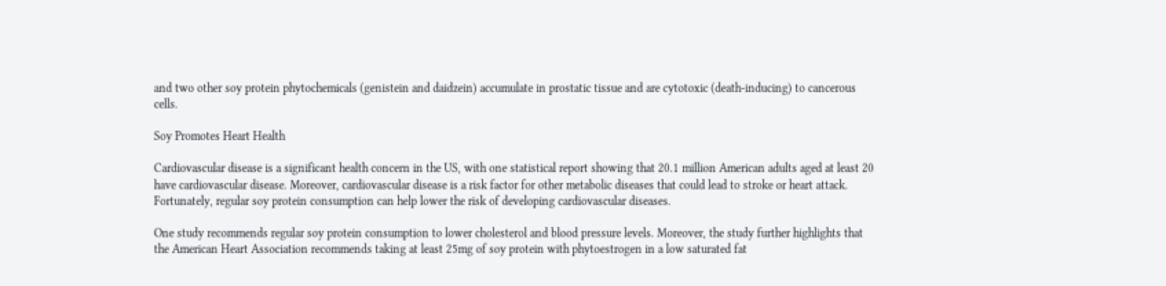and two other soy protein phytochemicals (genistein and daidzein) accumulate in prostatic tissue and are cytotoxic (death-inducing) to cancerous cells.

Soy Promotes Heart Health

Cardiovascular disease is a significant health concern in the US, with one statistical report showing that 20.1 million American adults aged at least 20 have cardiovascular disease. Moreover, cardiovascular disease is a risk factor for other metabolic diseases that could lead to stroke or heart attack. Fortunately, regular soy protein consumption can help lower the risk of developing cardiovascular diseases.

One study recommends regular soy protein consumption to lower cholesterol and blood pressure levels. Moreover, the study further highlights that the American Heart Association recommends taking at least 25mg of soy protein with phytoestrogen in a low saturated fat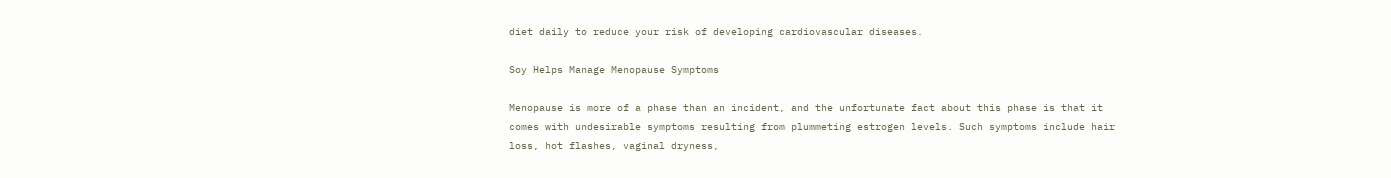diet daily to reduce your risk of developing cardiovascular diseases.

Soy Helps Manage Menopause Symptoms

Menopause is more of a phase than an incident, and the unfortunate fact about this phase is that it comes with undesirable symptoms resulting from plummeting estrogen levels. Such symptoms include hair loss, hot flashes, vaginal dryness,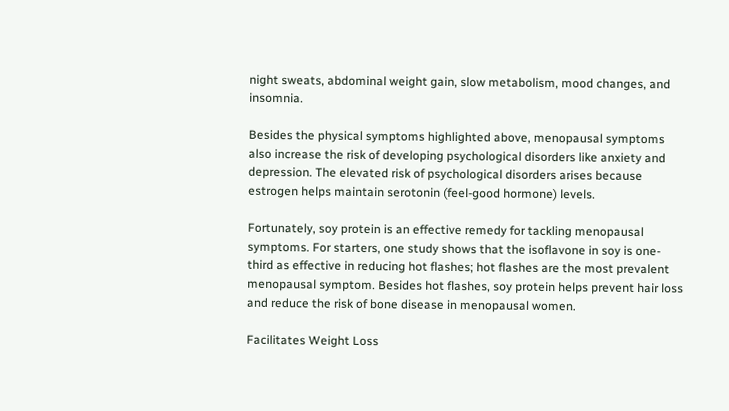night sweats, abdominal weight gain, slow metabolism, mood changes, and insomnia.

Besides the physical symptoms highlighted above, menopausal symptoms also increase the risk of developing psychological disorders like anxiety and depression. The elevated risk of psychological disorders arises because estrogen helps maintain serotonin (feel-good hormone) levels.

Fortunately, soy protein is an effective remedy for tackling menopausal symptoms. For starters, one study shows that the isoflavone in soy is one-third as effective in reducing hot flashes; hot flashes are the most prevalent menopausal symptom. Besides hot flashes, soy protein helps prevent hair loss and reduce the risk of bone disease in menopausal women.

Facilitates Weight Loss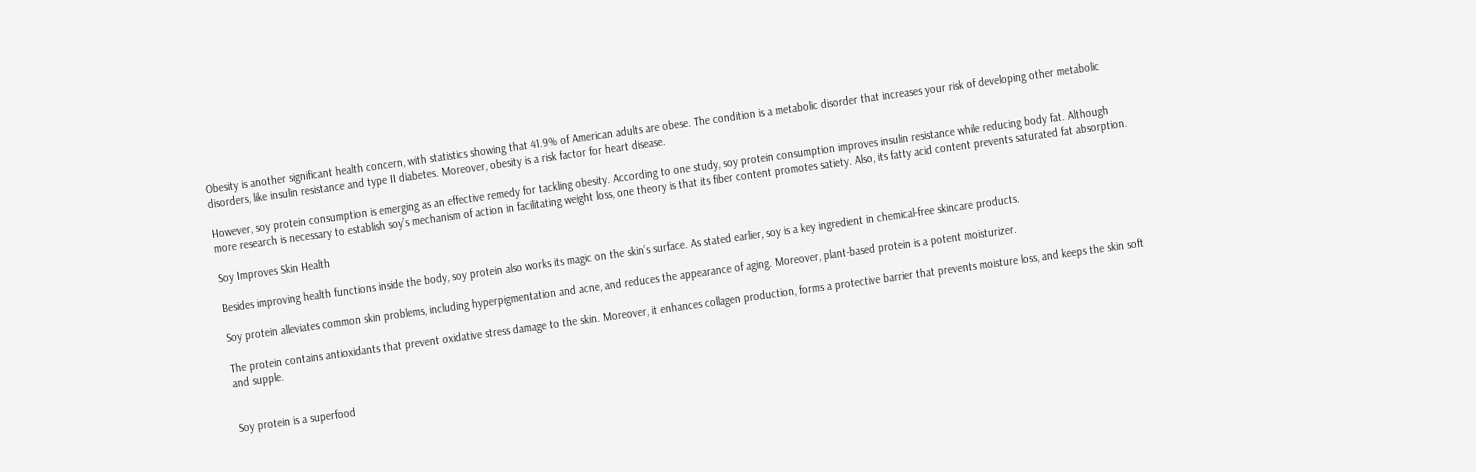Obesity is another significant health concern, with statistics showing that 41.9% of American adults are obese. The condition is a metabolic disorder that increases your risk of developing other metabolic disorders, like insulin resistance and type II diabetes. Moreover, obesity is a risk factor for heart disease.

However, soy protein consumption is emerging as an effective remedy for tackling obesity. According to one study, soy protein consumption improves insulin resistance while reducing body fat. Although more research is necessary to establish soy’s mechanism of action in facilitating weight loss, one theory is that its fiber content promotes satiety. Also, its fatty acid content prevents saturated fat absorption.

Soy Improves Skin Health

Besides improving health functions inside the body, soy protein also works its magic on the skin’s surface. As stated earlier, soy is a key ingredient in chemical-free skincare products.

Soy protein alleviates common skin problems, including hyperpigmentation and acne, and reduces the appearance of aging. Moreover, plant-based protein is a potent moisturizer.

The protein contains antioxidants that prevent oxidative stress damage to the skin. Moreover, it enhances collagen production, forms a protective barrier that prevents moisture loss, and keeps the skin soft and supple.


Soy protein is a superfood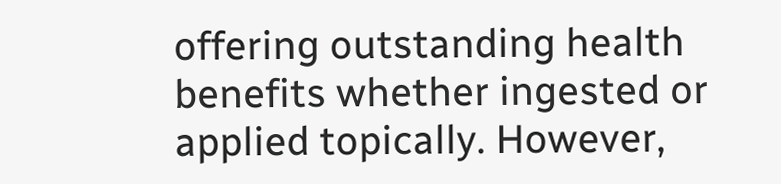offering outstanding health benefits whether ingested or applied topically. However,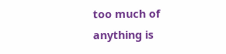too much of anything is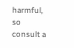harmful, so consult a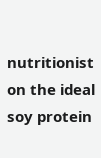nutritionist on the ideal soy protein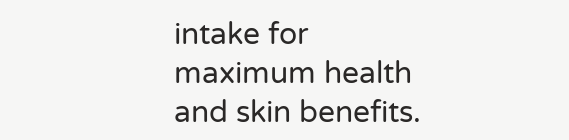intake for maximum health and skin benefits.